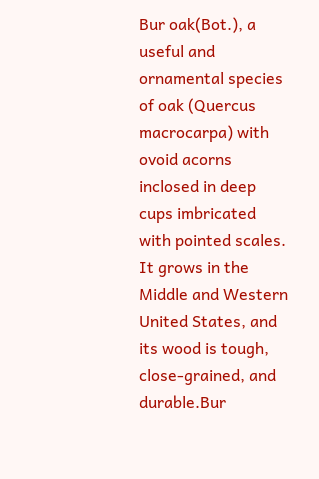Bur oak(Bot.), a useful and ornamental species of oak (Quercus macrocarpa) with ovoid acorns inclosed in deep cups imbricated with pointed scales. It grows in the Middle and Western United States, and its wood is tough, close-grained, and durable.Bur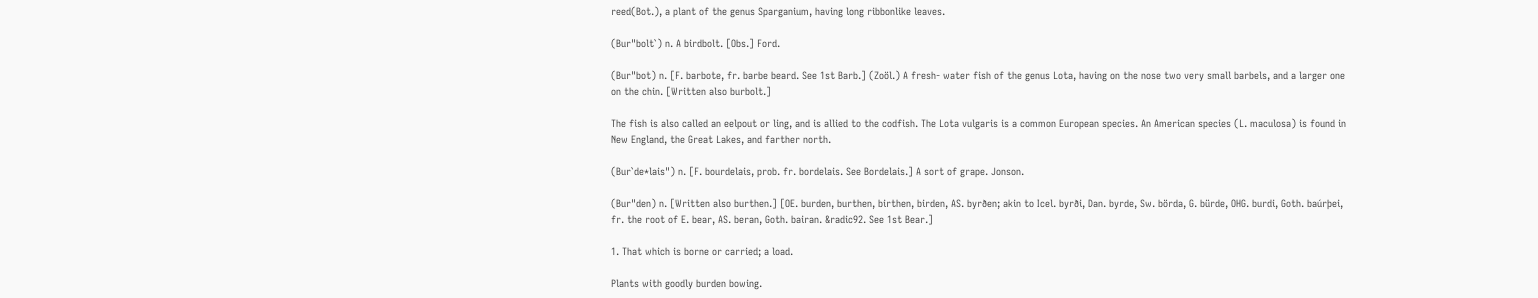reed(Bot.), a plant of the genus Sparganium, having long ribbonlike leaves.

(Bur"bolt`) n. A birdbolt. [Obs.] Ford.

(Bur"bot) n. [F. barbote, fr. barbe beard. See 1st Barb.] (Zoöl.) A fresh- water fish of the genus Lota, having on the nose two very small barbels, and a larger one on the chin. [Written also burbolt.]

The fish is also called an eelpout or ling, and is allied to the codfish. The Lota vulgaris is a common European species. An American species (L. maculosa) is found in New England, the Great Lakes, and farther north.

(Bur`de*lais") n. [F. bourdelais, prob. fr. bordelais. See Bordelais.] A sort of grape. Jonson.

(Bur"den) n. [Written also burthen.] [OE. burden, burthen, birthen, birden, AS. byrðen; akin to Icel. byrði, Dan. byrde, Sw. börda, G. bürde, OHG. burdi, Goth. baúrþei, fr. the root of E. bear, AS. beran, Goth. bairan. &radic92. See 1st Bear.]

1. That which is borne or carried; a load.

Plants with goodly burden bowing.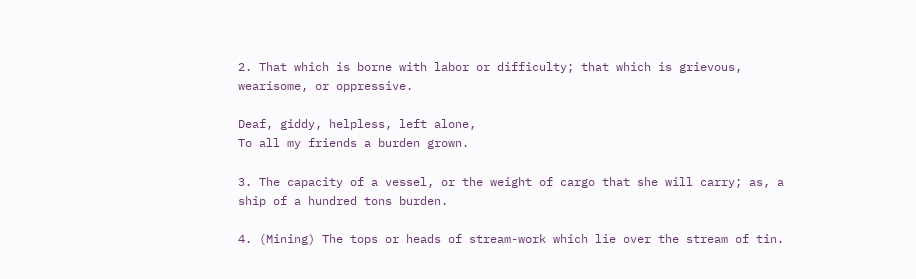2. That which is borne with labor or difficulty; that which is grievous, wearisome, or oppressive.

Deaf, giddy, helpless, left alone,
To all my friends a burden grown.

3. The capacity of a vessel, or the weight of cargo that she will carry; as, a ship of a hundred tons burden.

4. (Mining) The tops or heads of stream-work which lie over the stream of tin.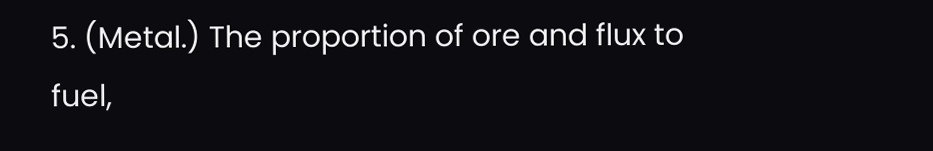5. (Metal.) The proportion of ore and flux to fuel,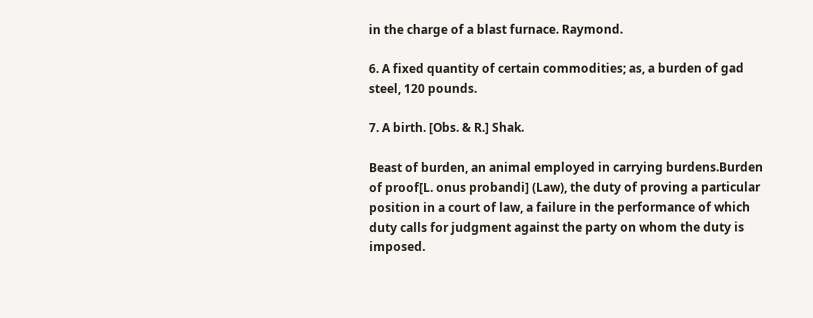in the charge of a blast furnace. Raymond.

6. A fixed quantity of certain commodities; as, a burden of gad steel, 120 pounds.

7. A birth. [Obs. & R.] Shak.

Beast of burden, an animal employed in carrying burdens.Burden of proof[L. onus probandi] (Law), the duty of proving a particular position in a court of law, a failure in the performance of which duty calls for judgment against the party on whom the duty is imposed.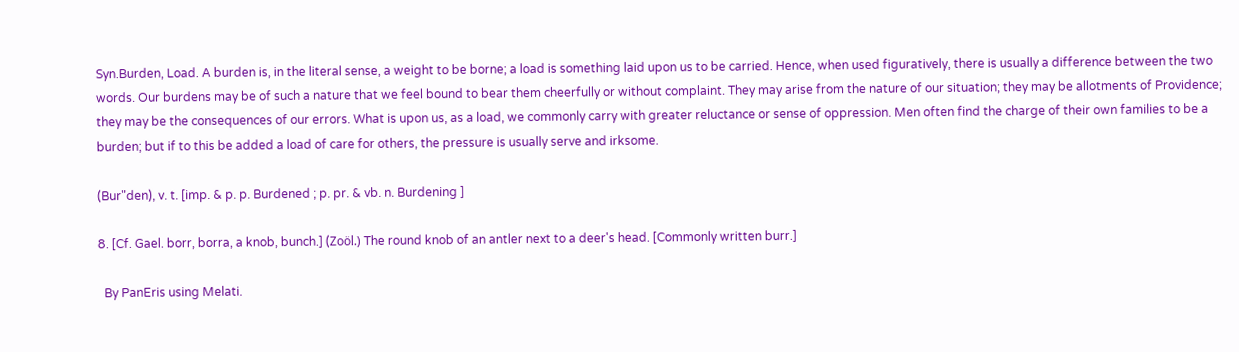Syn.Burden, Load. A burden is, in the literal sense, a weight to be borne; a load is something laid upon us to be carried. Hence, when used figuratively, there is usually a difference between the two words. Our burdens may be of such a nature that we feel bound to bear them cheerfully or without complaint. They may arise from the nature of our situation; they may be allotments of Providence; they may be the consequences of our errors. What is upon us, as a load, we commonly carry with greater reluctance or sense of oppression. Men often find the charge of their own families to be a burden; but if to this be added a load of care for others, the pressure is usually serve and irksome.

(Bur"den), v. t. [imp. & p. p. Burdened ; p. pr. & vb. n. Burdening ]

8. [Cf. Gael. borr, borra, a knob, bunch.] (Zoöl.) The round knob of an antler next to a deer's head. [Commonly written burr.]

  By PanEris using Melati.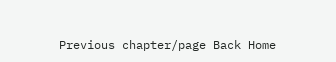Previous chapter/page Back Home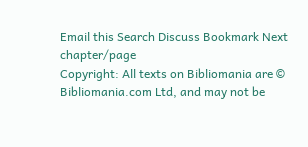Email this Search Discuss Bookmark Next chapter/page
Copyright: All texts on Bibliomania are © Bibliomania.com Ltd, and may not be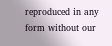reproduced in any form without our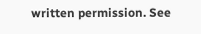written permission. See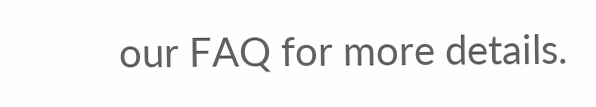our FAQ for more details.